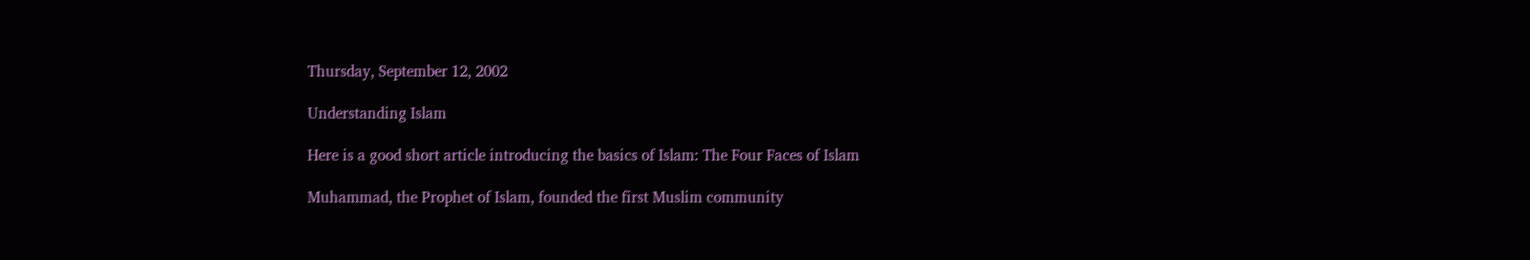Thursday, September 12, 2002

Understanding Islam

Here is a good short article introducing the basics of Islam: The Four Faces of Islam

Muhammad, the Prophet of Islam, founded the first Muslim community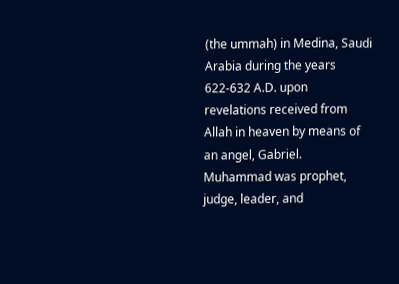(the ummah) in Medina, Saudi Arabia during the years 622-632 A.D. upon revelations received from Allah in heaven by means of an angel, Gabriel. Muhammad was prophet, judge, leader, and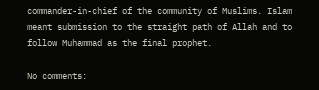commander-in-chief of the community of Muslims. Islam meant submission to the straight path of Allah and to follow Muhammad as the final prophet.

No comments: